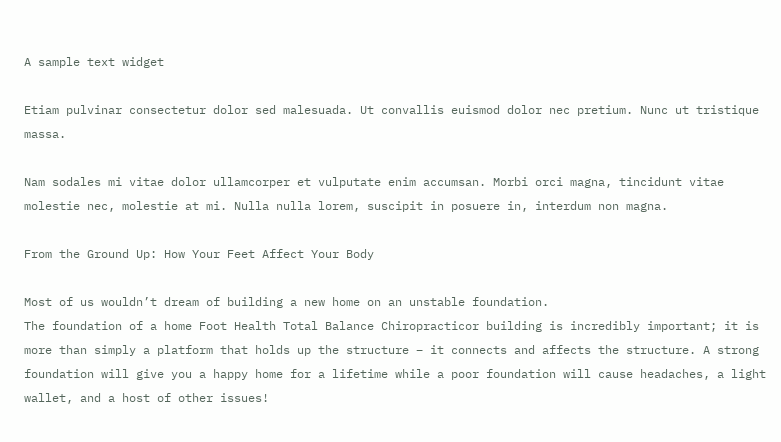A sample text widget

Etiam pulvinar consectetur dolor sed malesuada. Ut convallis euismod dolor nec pretium. Nunc ut tristique massa.

Nam sodales mi vitae dolor ullamcorper et vulputate enim accumsan. Morbi orci magna, tincidunt vitae molestie nec, molestie at mi. Nulla nulla lorem, suscipit in posuere in, interdum non magna.

From the Ground Up: How Your Feet Affect Your Body

Most of us wouldn’t dream of building a new home on an unstable foundation.
The foundation of a home Foot Health Total Balance Chiropracticor building is incredibly important; it is more than simply a platform that holds up the structure – it connects and affects the structure. A strong foundation will give you a happy home for a lifetime while a poor foundation will cause headaches, a light wallet, and a host of other issues!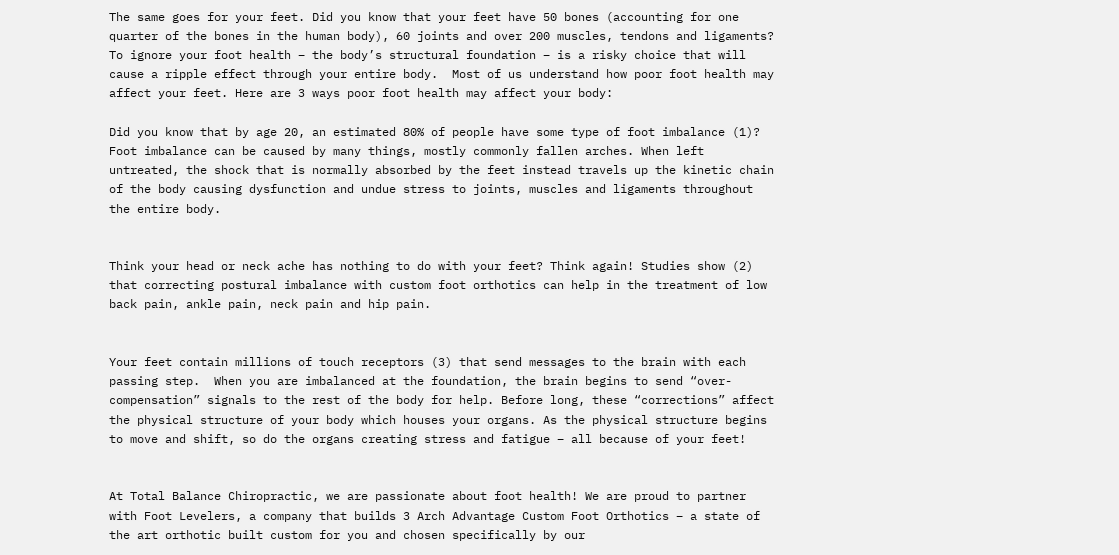The same goes for your feet. Did you know that your feet have 50 bones (accounting for one quarter of the bones in the human body), 60 joints and over 200 muscles, tendons and ligaments?  To ignore your foot health – the body’s structural foundation – is a risky choice that will cause a ripple effect through your entire body.  Most of us understand how poor foot health may affect your feet. Here are 3 ways poor foot health may affect your body:

Did you know that by age 20, an estimated 80% of people have some type of foot imbalance (1)? Foot imbalance can be caused by many things, mostly commonly fallen arches. When left untreated, the shock that is normally absorbed by the feet instead travels up the kinetic chain of the body causing dysfunction and undue stress to joints, muscles and ligaments throughout the entire body.


Think your head or neck ache has nothing to do with your feet? Think again! Studies show (2) that correcting postural imbalance with custom foot orthotics can help in the treatment of low back pain, ankle pain, neck pain and hip pain.


Your feet contain millions of touch receptors (3) that send messages to the brain with each passing step.  When you are imbalanced at the foundation, the brain begins to send “over-compensation” signals to the rest of the body for help. Before long, these “corrections” affect the physical structure of your body which houses your organs. As the physical structure begins to move and shift, so do the organs creating stress and fatigue – all because of your feet!


At Total Balance Chiropractic, we are passionate about foot health! We are proud to partner with Foot Levelers, a company that builds 3 Arch Advantage Custom Foot Orthotics – a state of the art orthotic built custom for you and chosen specifically by our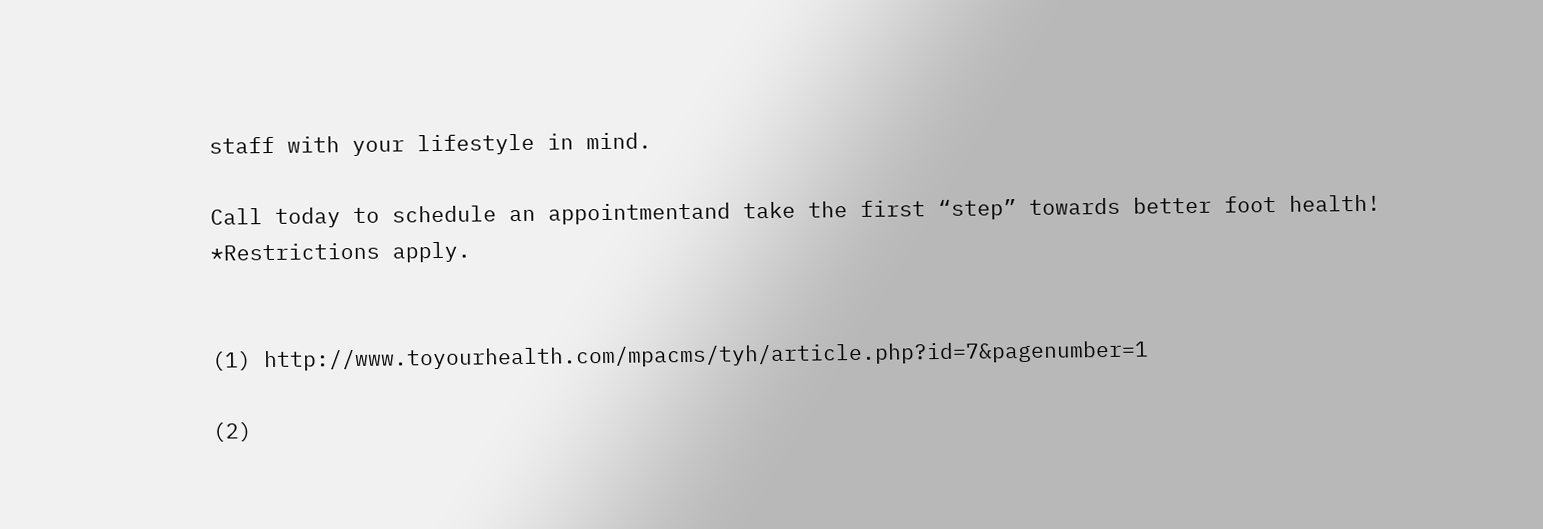staff with your lifestyle in mind.

Call today to schedule an appointmentand take the first “step” towards better foot health! *Restrictions apply.


(1) http://www.toyourhealth.com/mpacms/tyh/article.php?id=7&pagenumber=1

(2)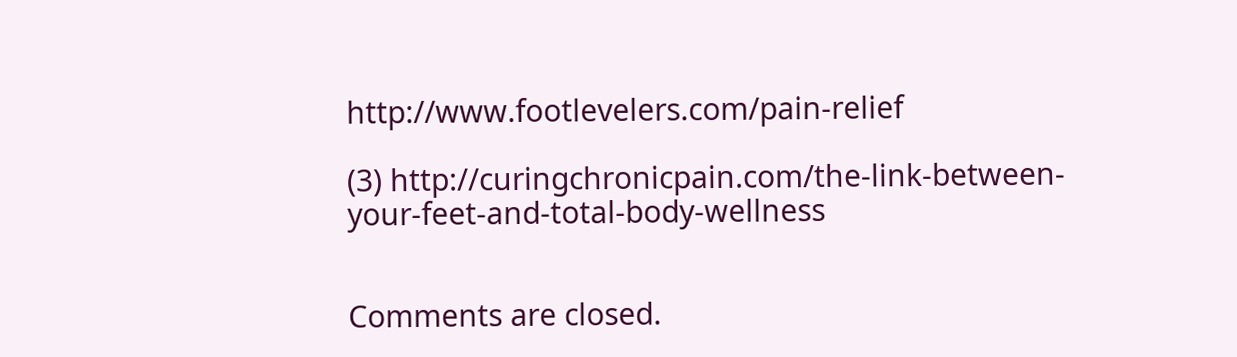http://www.footlevelers.com/pain-relief

(3) http://curingchronicpain.com/the-link-between-your-feet-and-total-body-wellness


Comments are closed.